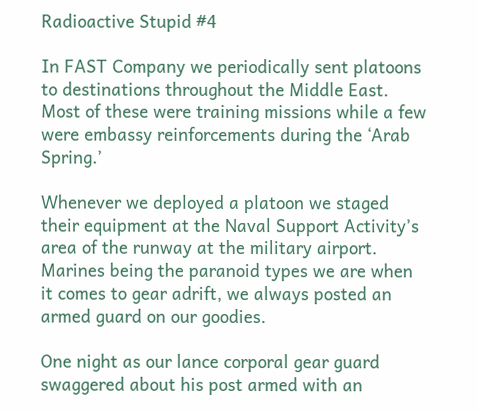Radioactive Stupid #4

In FAST Company we periodically sent platoons to destinations throughout the Middle East. Most of these were training missions while a few were embassy reinforcements during the ‘Arab Spring.’

Whenever we deployed a platoon we staged their equipment at the Naval Support Activity’s area of the runway at the military airport.  Marines being the paranoid types we are when it comes to gear adrift, we always posted an armed guard on our goodies.

One night as our lance corporal gear guard swaggered about his post armed with an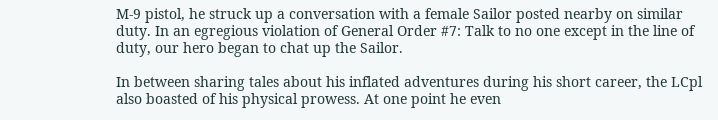M-9 pistol, he struck up a conversation with a female Sailor posted nearby on similar duty. In an egregious violation of General Order #7: Talk to no one except in the line of duty, our hero began to chat up the Sailor.

In between sharing tales about his inflated adventures during his short career, the LCpl also boasted of his physical prowess. At one point he even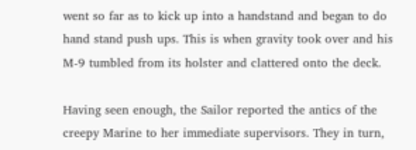went so far as to kick up into a handstand and began to do hand stand push ups. This is when gravity took over and his M-9 tumbled from its holster and clattered onto the deck.

Having seen enough, the Sailor reported the antics of the creepy Marine to her immediate supervisors. They in turn,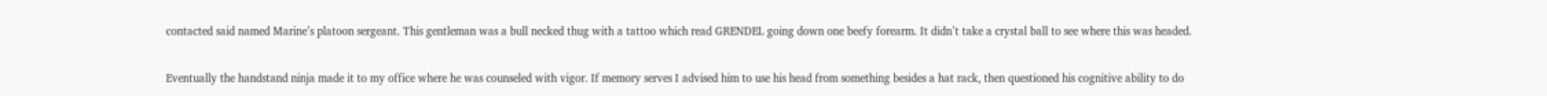contacted said named Marine’s platoon sergeant. This gentleman was a bull necked thug with a tattoo which read GRENDEL going down one beefy forearm. It didn’t take a crystal ball to see where this was headed.

Eventually the handstand ninja made it to my office where he was counseled with vigor. If memory serves I advised him to use his head from something besides a hat rack, then questioned his cognitive ability to do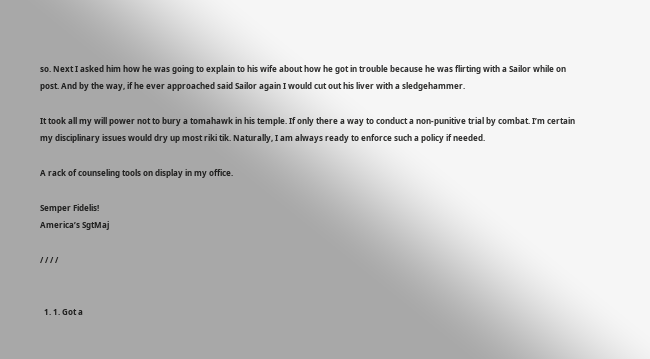so. Next I asked him how he was going to explain to his wife about how he got in trouble because he was flirting with a Sailor while on post. And by the way, if he ever approached said Sailor again I would cut out his liver with a sledgehammer.

It took all my will power not to bury a tomahawk in his temple. If only there a way to conduct a non-punitive trial by combat. I’m certain my disciplinary issues would dry up most riki tik. Naturally, I am always ready to enforce such a policy if needed.

A rack of counseling tools on display in my office.

Semper Fidelis!
America’s SgtMaj

/ / / /


  1. 1. Got a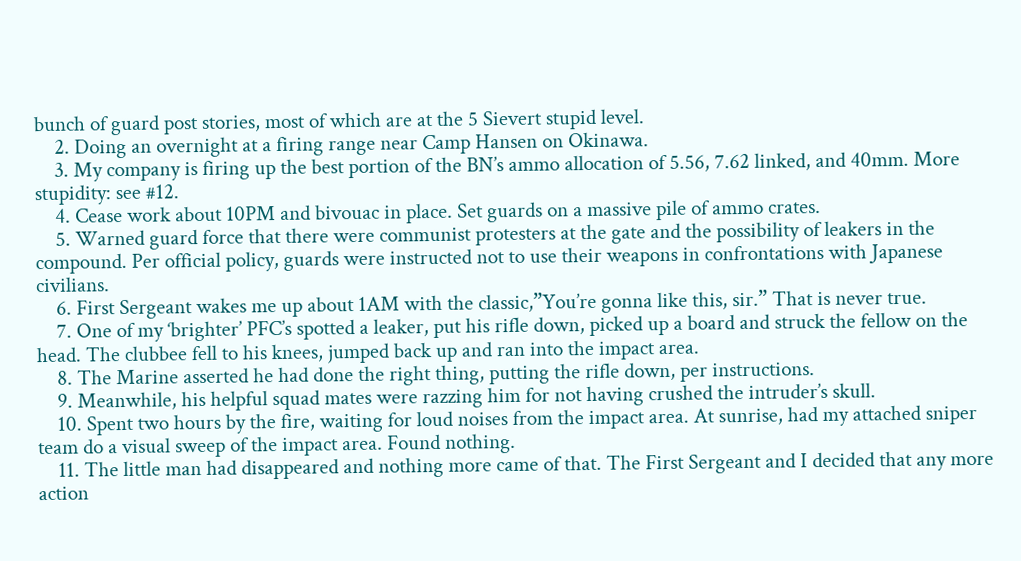bunch of guard post stories, most of which are at the 5 Sievert stupid level.
    2. Doing an overnight at a firing range near Camp Hansen on Okinawa.
    3. My company is firing up the best portion of the BN’s ammo allocation of 5.56, 7.62 linked, and 40mm. More stupidity: see #12.
    4. Cease work about 10PM and bivouac in place. Set guards on a massive pile of ammo crates.
    5. Warned guard force that there were communist protesters at the gate and the possibility of leakers in the compound. Per official policy, guards were instructed not to use their weapons in confrontations with Japanese civilians.
    6. First Sergeant wakes me up about 1AM with the classic,”You’re gonna like this, sir.” That is never true.
    7. One of my ‘brighter’ PFC’s spotted a leaker, put his rifle down, picked up a board and struck the fellow on the head. The clubbee fell to his knees, jumped back up and ran into the impact area.
    8. The Marine asserted he had done the right thing, putting the rifle down, per instructions.
    9. Meanwhile, his helpful squad mates were razzing him for not having crushed the intruder’s skull.
    10. Spent two hours by the fire, waiting for loud noises from the impact area. At sunrise, had my attached sniper team do a visual sweep of the impact area. Found nothing.
    11. The little man had disappeared and nothing more came of that. The First Sergeant and I decided that any more action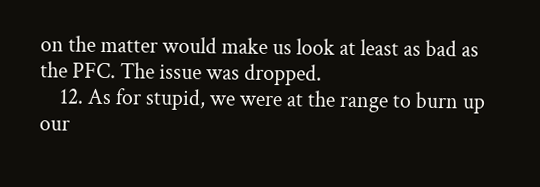on the matter would make us look at least as bad as the PFC. The issue was dropped.
    12. As for stupid, we were at the range to burn up our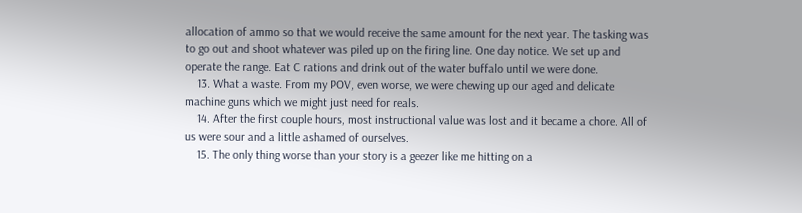allocation of ammo so that we would receive the same amount for the next year. The tasking was to go out and shoot whatever was piled up on the firing line. One day notice. We set up and operate the range. Eat C rations and drink out of the water buffalo until we were done.
    13. What a waste. From my POV, even worse, we were chewing up our aged and delicate machine guns which we might just need for reals.
    14. After the first couple hours, most instructional value was lost and it became a chore. All of us were sour and a little ashamed of ourselves.
    15. The only thing worse than your story is a geezer like me hitting on a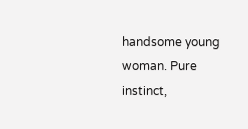handsome young woman. Pure instinct,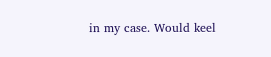in my case. Would keel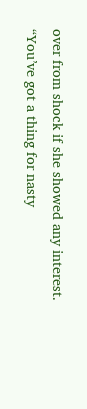over from shock if she showed any interest. “You’ve got a thing for nasty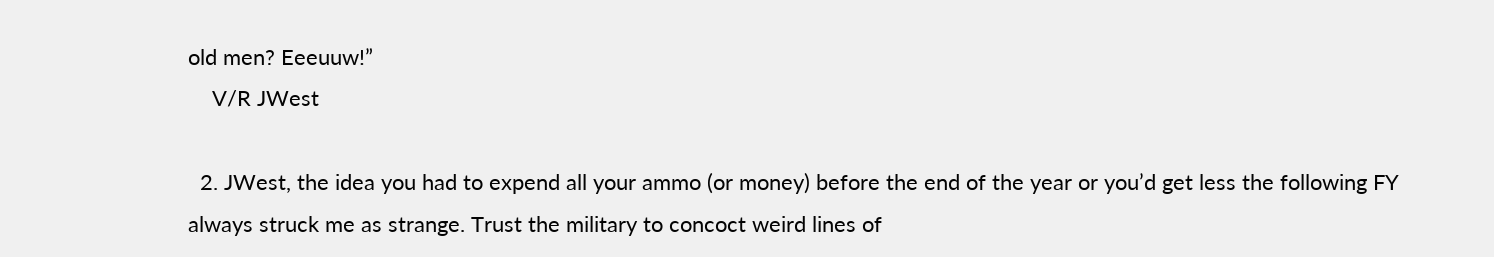old men? Eeeuuw!”
    V/R JWest

  2. JWest, the idea you had to expend all your ammo (or money) before the end of the year or you’d get less the following FY always struck me as strange. Trust the military to concoct weird lines of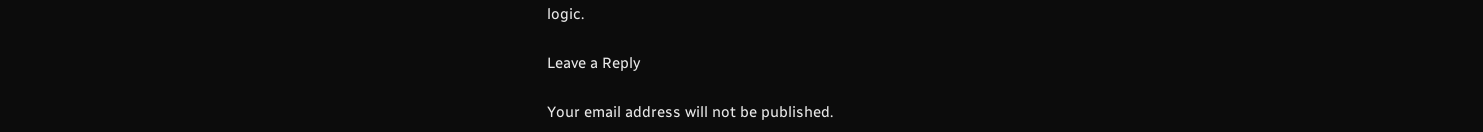logic.

Leave a Reply

Your email address will not be published.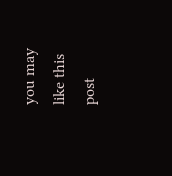you may like this post